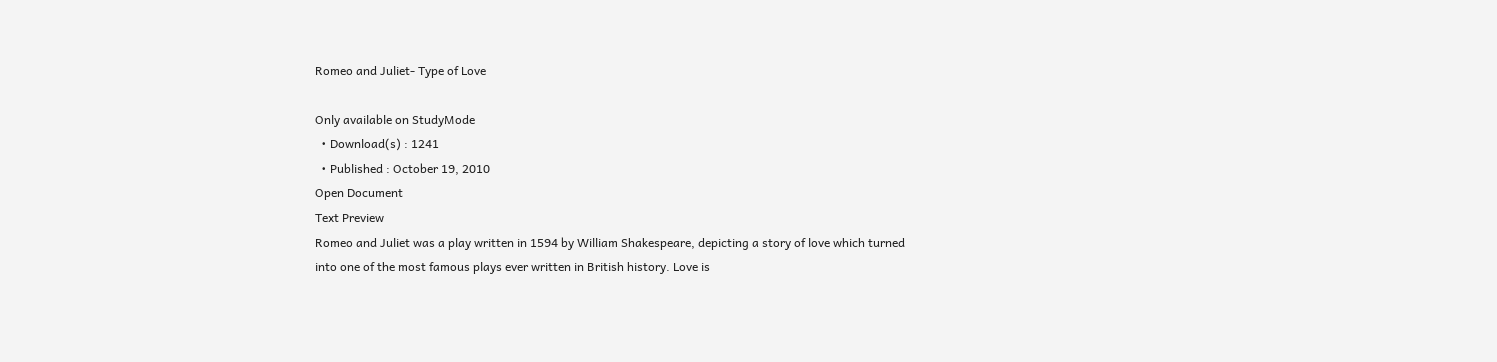Romeo and Juliet- Type of Love

Only available on StudyMode
  • Download(s) : 1241
  • Published : October 19, 2010
Open Document
Text Preview
Romeo and Juliet was a play written in 1594 by William Shakespeare, depicting a story of love which turned into one of the most famous plays ever written in British history. Love is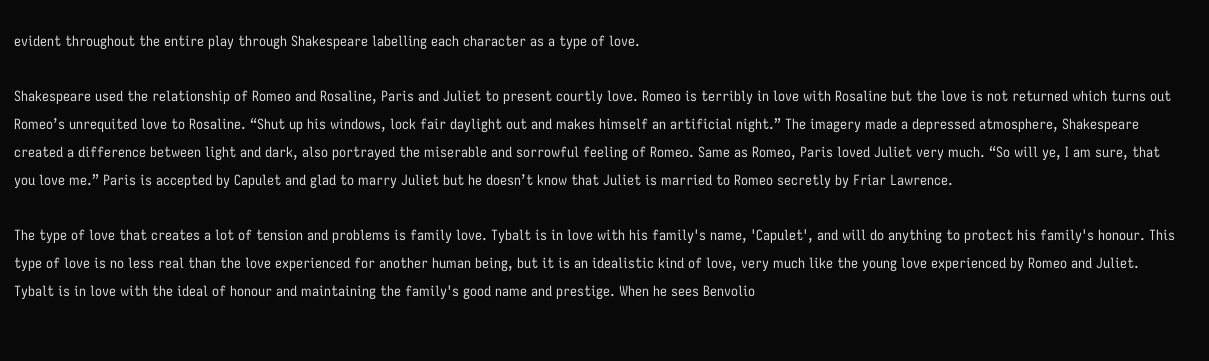evident throughout the entire play through Shakespeare labelling each character as a type of love.

Shakespeare used the relationship of Romeo and Rosaline, Paris and Juliet to present courtly love. Romeo is terribly in love with Rosaline but the love is not returned which turns out Romeo’s unrequited love to Rosaline. “Shut up his windows, lock fair daylight out and makes himself an artificial night.” The imagery made a depressed atmosphere, Shakespeare created a difference between light and dark, also portrayed the miserable and sorrowful feeling of Romeo. Same as Romeo, Paris loved Juliet very much. “So will ye, I am sure, that you love me.” Paris is accepted by Capulet and glad to marry Juliet but he doesn’t know that Juliet is married to Romeo secretly by Friar Lawrence.

The type of love that creates a lot of tension and problems is family love. Tybalt is in love with his family's name, 'Capulet', and will do anything to protect his family's honour. This type of love is no less real than the love experienced for another human being, but it is an idealistic kind of love, very much like the young love experienced by Romeo and Juliet. Tybalt is in love with the ideal of honour and maintaining the family's good name and prestige. When he sees Benvolio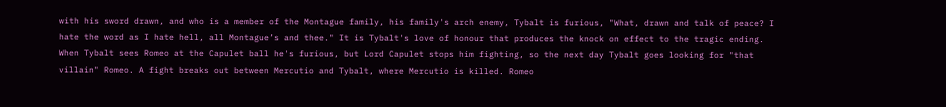with his sword drawn, and who is a member of the Montague family, his family's arch enemy, Tybalt is furious, "What, drawn and talk of peace? I hate the word as I hate hell, all Montague’s and thee." It is Tybalt's love of honour that produces the knock on effect to the tragic ending. When Tybalt sees Romeo at the Capulet ball he's furious, but Lord Capulet stops him fighting, so the next day Tybalt goes looking for "that villain" Romeo. A fight breaks out between Mercutio and Tybalt, where Mercutio is killed. Romeo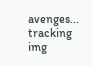avenges...
tracking img